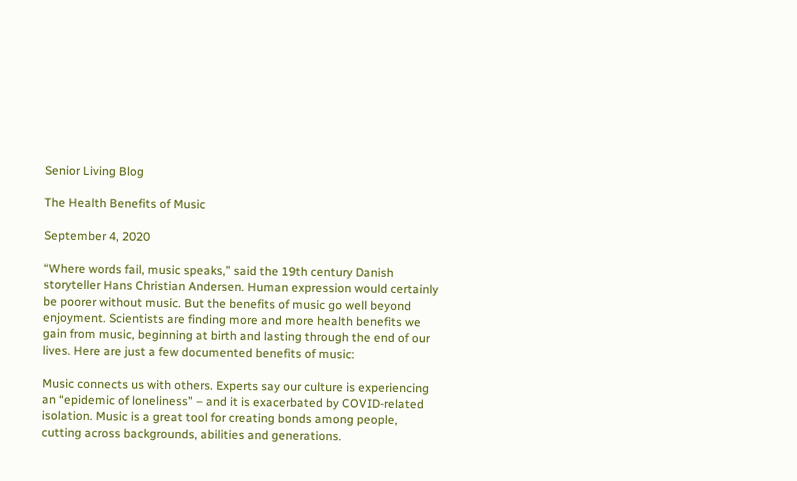Senior Living Blog

The Health Benefits of Music

September 4, 2020

“Where words fail, music speaks,” said the 19th century Danish storyteller Hans Christian Andersen. Human expression would certainly be poorer without music. But the benefits of music go well beyond enjoyment. Scientists are finding more and more health benefits we gain from music, beginning at birth and lasting through the end of our lives. Here are just a few documented benefits of music:

Music connects us with others. Experts say our culture is experiencing an “epidemic of loneliness” – and it is exacerbated by COVID-related isolation. Music is a great tool for creating bonds among people, cutting across backgrounds, abilities and generations.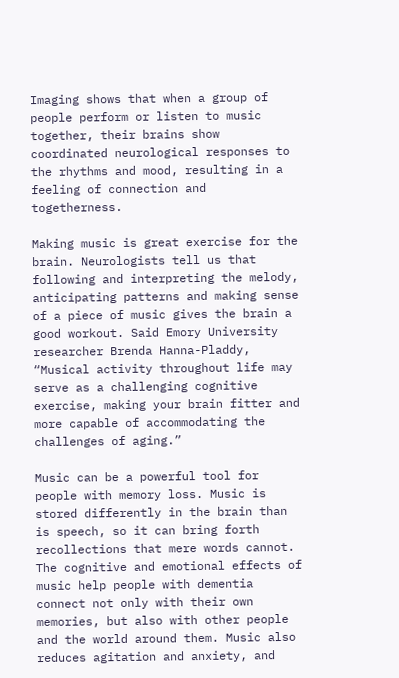Imaging shows that when a group of people perform or listen to music together, their brains show coordinated neurological responses to the rhythms and mood, resulting in a feeling of connection and togetherness.

Making music is great exercise for the brain. Neurologists tell us that following and interpreting the melody, anticipating patterns and making sense of a piece of music gives the brain a good workout. Said Emory University researcher Brenda Hanna-Pladdy, “Musical activity throughout life may serve as a challenging cognitive exercise, making your brain fitter and more capable of accommodating the challenges of aging.”

Music can be a powerful tool for people with memory loss. Music is stored differently in the brain than is speech, so it can bring forth recollections that mere words cannot. The cognitive and emotional effects of music help people with dementia connect not only with their own memories, but also with other people and the world around them. Music also reduces agitation and anxiety, and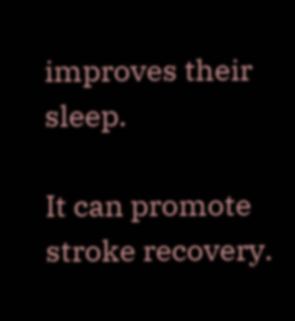improves their sleep.

It can promote stroke recovery.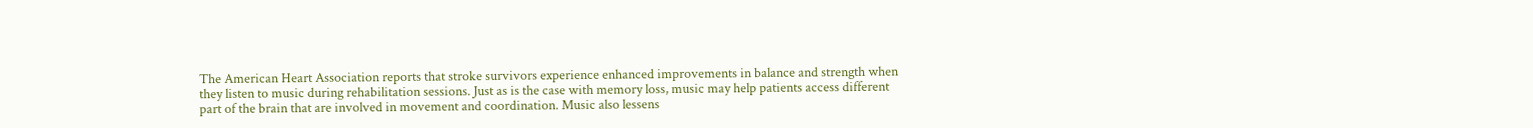The American Heart Association reports that stroke survivors experience enhanced improvements in balance and strength when they listen to music during rehabilitation sessions. Just as is the case with memory loss, music may help patients access different part of the brain that are involved in movement and coordination. Music also lessens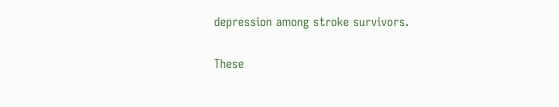depression among stroke survivors.

These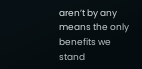aren’t by any means the only benefits we stand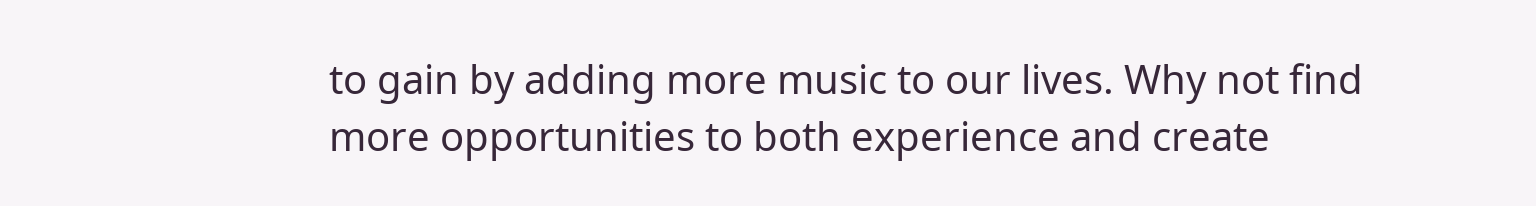to gain by adding more music to our lives. Why not find more opportunities to both experience and create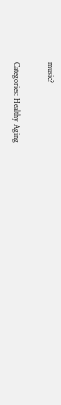music?

Categories: Healthy Aging